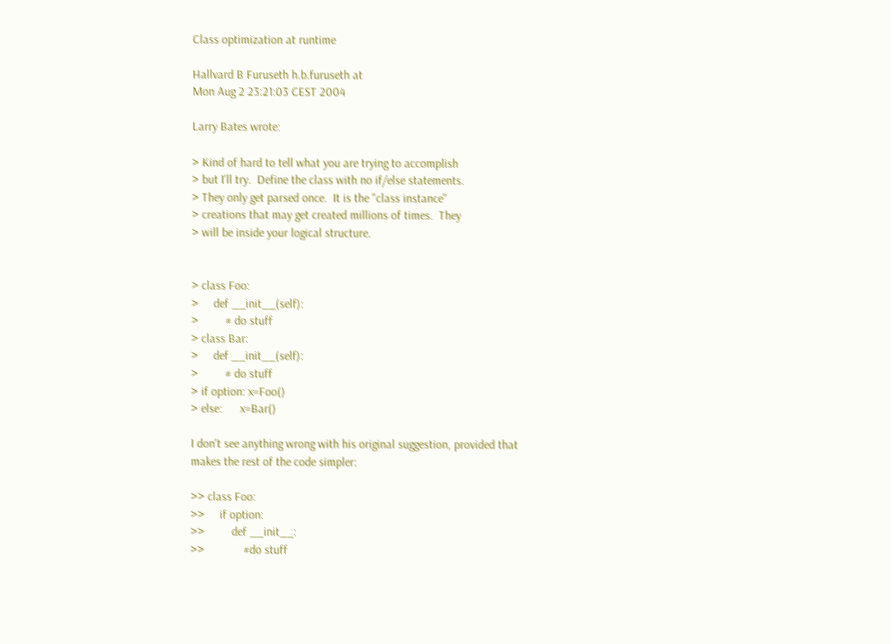Class optimization at runtime

Hallvard B Furuseth h.b.furuseth at
Mon Aug 2 23:21:03 CEST 2004

Larry Bates wrote:

> Kind of hard to tell what you are trying to accomplish
> but I'll try.  Define the class with no if/else statements.
> They only get parsed once.  It is the "class instance"
> creations that may get created millions of times.  They
> will be inside your logical structure.


> class Foo:
>     def __init__(self):
>         # do stuff
> class Bar:
>     def __init__(self):
>         # do stuff
> if option: x=Foo()
> else:      x=Bar()

I don't see anything wrong with his original suggestion, provided that
makes the rest of the code simpler:

>> class Foo:
>>     if option:
>>         def __init__:
>>             #do stuff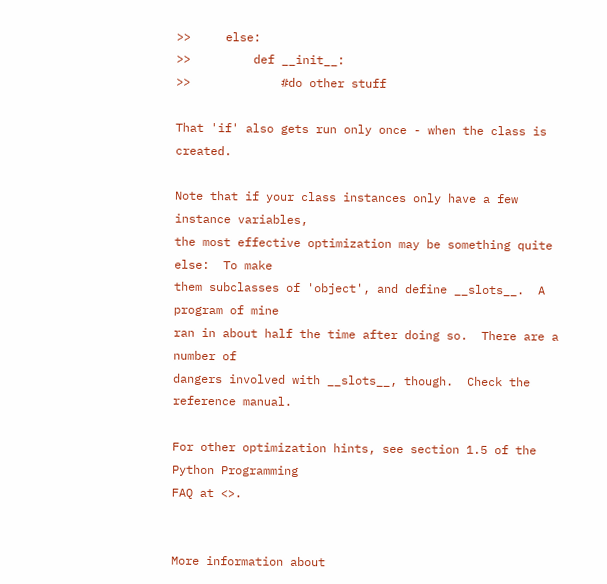>>     else:
>>         def __init__:
>>             #do other stuff

That 'if' also gets run only once - when the class is created.

Note that if your class instances only have a few instance variables,
the most effective optimization may be something quite else:  To make
them subclasses of 'object', and define __slots__.  A program of mine
ran in about half the time after doing so.  There are a number of
dangers involved with __slots__, though.  Check the reference manual.

For other optimization hints, see section 1.5 of the Python Programming
FAQ at <>.


More information about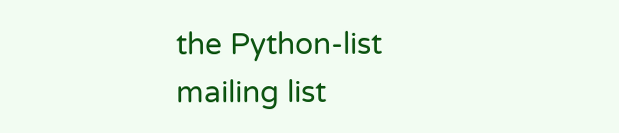the Python-list mailing list